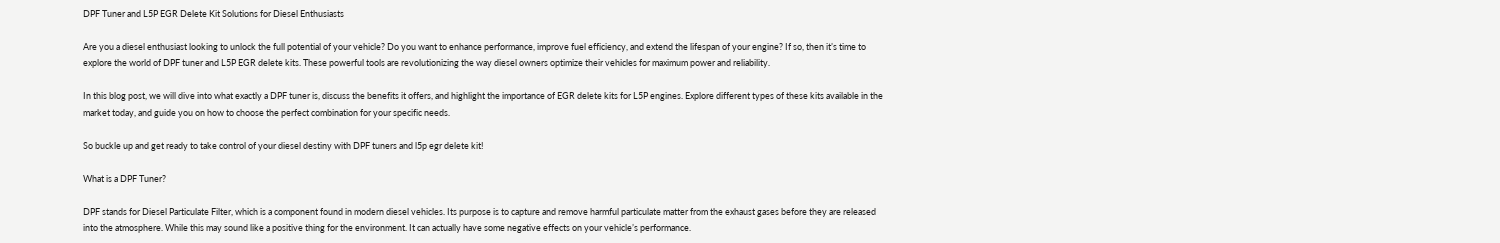DPF Tuner and L5P EGR Delete Kit Solutions for Diesel Enthusiasts

Are you a diesel enthusiast looking to unlock the full potential of your vehicle? Do you want to enhance performance, improve fuel efficiency, and extend the lifespan of your engine? If so, then it’s time to explore the world of DPF tuner and L5P EGR delete kits. These powerful tools are revolutionizing the way diesel owners optimize their vehicles for maximum power and reliability.

In this blog post, we will dive into what exactly a DPF tuner is, discuss the benefits it offers, and highlight the importance of EGR delete kits for L5P engines. Explore different types of these kits available in the market today, and guide you on how to choose the perfect combination for your specific needs.

So buckle up and get ready to take control of your diesel destiny with DPF tuners and l5p egr delete kit!

What is a DPF Tuner?

DPF stands for Diesel Particulate Filter, which is a component found in modern diesel vehicles. Its purpose is to capture and remove harmful particulate matter from the exhaust gases before they are released into the atmosphere. While this may sound like a positive thing for the environment. It can actually have some negative effects on your vehicle’s performance.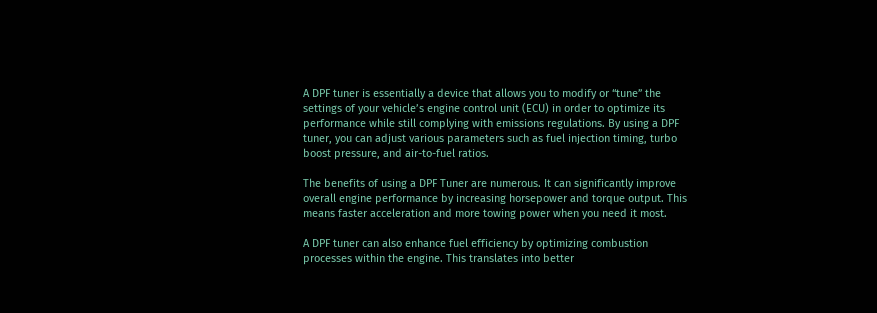A DPF tuner is essentially a device that allows you to modify or “tune” the settings of your vehicle’s engine control unit (ECU) in order to optimize its performance while still complying with emissions regulations. By using a DPF tuner, you can adjust various parameters such as fuel injection timing, turbo boost pressure, and air-to-fuel ratios.

The benefits of using a DPF Tuner are numerous. It can significantly improve overall engine performance by increasing horsepower and torque output. This means faster acceleration and more towing power when you need it most.

A DPF tuner can also enhance fuel efficiency by optimizing combustion processes within the engine. This translates into better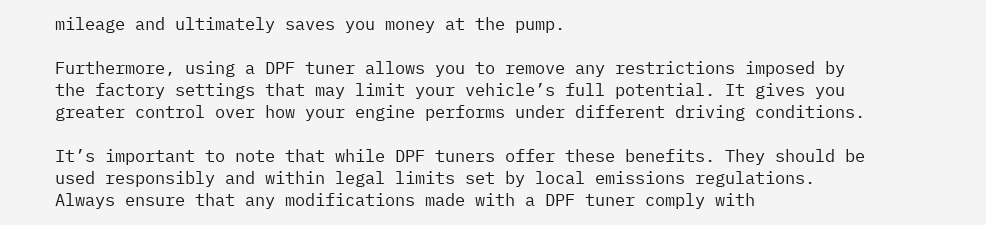mileage and ultimately saves you money at the pump.

Furthermore, using a DPF tuner allows you to remove any restrictions imposed by the factory settings that may limit your vehicle’s full potential. It gives you greater control over how your engine performs under different driving conditions.

It’s important to note that while DPF tuners offer these benefits. They should be used responsibly and within legal limits set by local emissions regulations. Always ensure that any modifications made with a DPF tuner comply with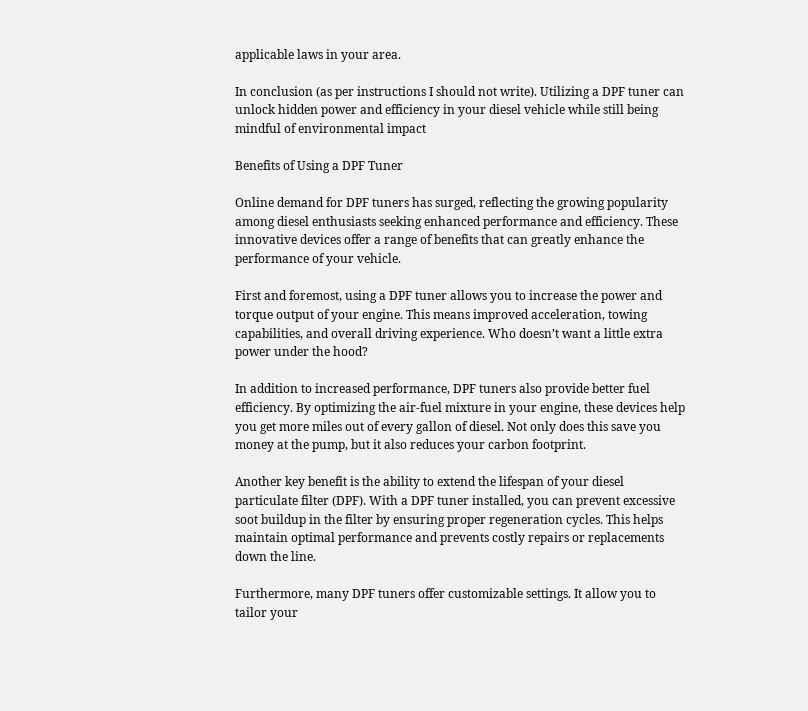applicable laws in your area.

In conclusion (as per instructions I should not write). Utilizing a DPF tuner can unlock hidden power and efficiency in your diesel vehicle while still being mindful of environmental impact

Benefits of Using a DPF Tuner

Online demand for DPF tuners has surged, reflecting the growing popularity among diesel enthusiasts seeking enhanced performance and efficiency. These innovative devices offer a range of benefits that can greatly enhance the performance of your vehicle.

First and foremost, using a DPF tuner allows you to increase the power and torque output of your engine. This means improved acceleration, towing capabilities, and overall driving experience. Who doesn’t want a little extra power under the hood?

In addition to increased performance, DPF tuners also provide better fuel efficiency. By optimizing the air-fuel mixture in your engine, these devices help you get more miles out of every gallon of diesel. Not only does this save you money at the pump, but it also reduces your carbon footprint.

Another key benefit is the ability to extend the lifespan of your diesel particulate filter (DPF). With a DPF tuner installed, you can prevent excessive soot buildup in the filter by ensuring proper regeneration cycles. This helps maintain optimal performance and prevents costly repairs or replacements down the line.

Furthermore, many DPF tuners offer customizable settings. It allow you to tailor your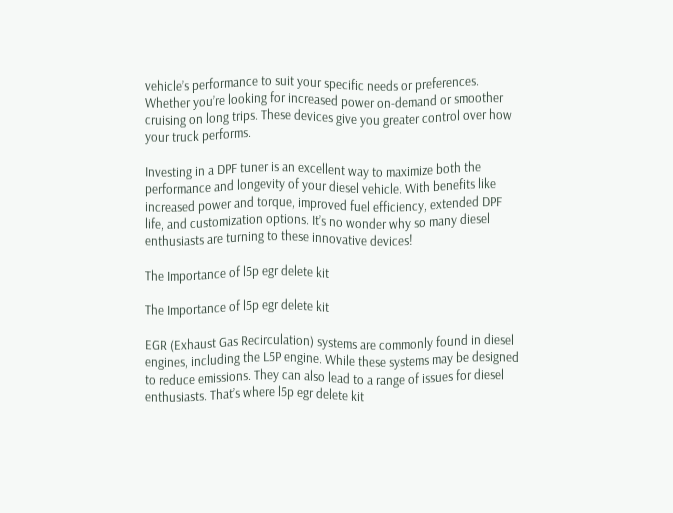vehicle’s performance to suit your specific needs or preferences. Whether you’re looking for increased power on-demand or smoother cruising on long trips. These devices give you greater control over how your truck performs.

Investing in a DPF tuner is an excellent way to maximize both the performance and longevity of your diesel vehicle. With benefits like increased power and torque, improved fuel efficiency, extended DPF life, and customization options. It’s no wonder why so many diesel enthusiasts are turning to these innovative devices!

The Importance of l5p egr delete kit

The Importance of l5p egr delete kit

EGR (Exhaust Gas Recirculation) systems are commonly found in diesel engines, including the L5P engine. While these systems may be designed to reduce emissions. They can also lead to a range of issues for diesel enthusiasts. That’s where l5p egr delete kit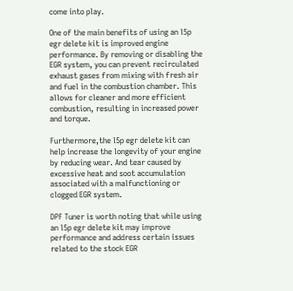come into play.

One of the main benefits of using an l5p egr delete kit is improved engine performance. By removing or disabling the EGR system, you can prevent recirculated exhaust gases from mixing with fresh air and fuel in the combustion chamber. This allows for cleaner and more efficient combustion, resulting in increased power and torque.

Furthermore,the l5p egr delete kit can help increase the longevity of your engine by reducing wear. And tear caused by excessive heat and soot accumulation associated with a malfunctioning or clogged EGR system.

DPF Tuner is worth noting that while using an l5p egr delete kit may improve performance and address certain issues related to the stock EGR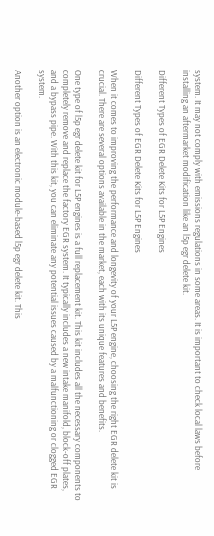system. It may not comply with emissions regulations in some areas. It is important to check local laws before installing an aftermarket modification like an l5p egr delete kit.

Different Types of EGR Delete Kits for L5P Engines

Different Types of EGR Delete Kits for L5P Engines

When it comes to improving the performance and longevity of your L5P engine, choosing the right EGR delete kit is crucial. There are several options available in the market, each with its unique features and benefits.

One type of l5p egr delete kit for L5P engines is a full replacement kit. This kit includes all the necessary components to completely remove and replace the factory EGR system. It typically includes a new intake manifold, block-off plates, and a bypass pipe. With this kit, you can eliminate any potential issues caused by a malfunctioning or clogged EGR system.

Another option is an electronic module-based l5p egr delete kit. This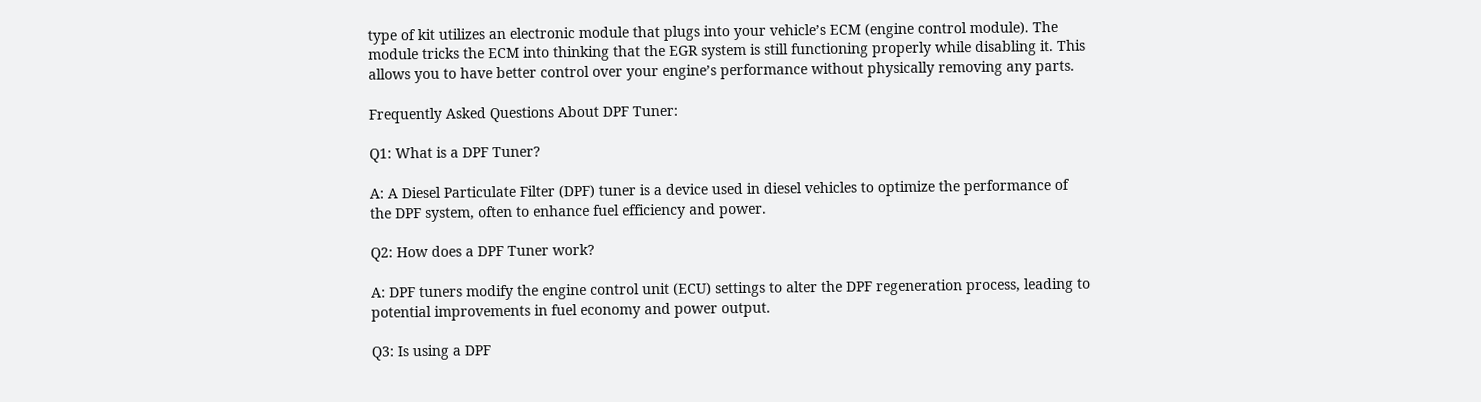type of kit utilizes an electronic module that plugs into your vehicle’s ECM (engine control module). The module tricks the ECM into thinking that the EGR system is still functioning properly while disabling it. This allows you to have better control over your engine’s performance without physically removing any parts.

Frequently Asked Questions About DPF Tuner:

Q1: What is a DPF Tuner?

A: A Diesel Particulate Filter (DPF) tuner is a device used in diesel vehicles to optimize the performance of the DPF system, often to enhance fuel efficiency and power.

Q2: How does a DPF Tuner work?

A: DPF tuners modify the engine control unit (ECU) settings to alter the DPF regeneration process, leading to potential improvements in fuel economy and power output.

Q3: Is using a DPF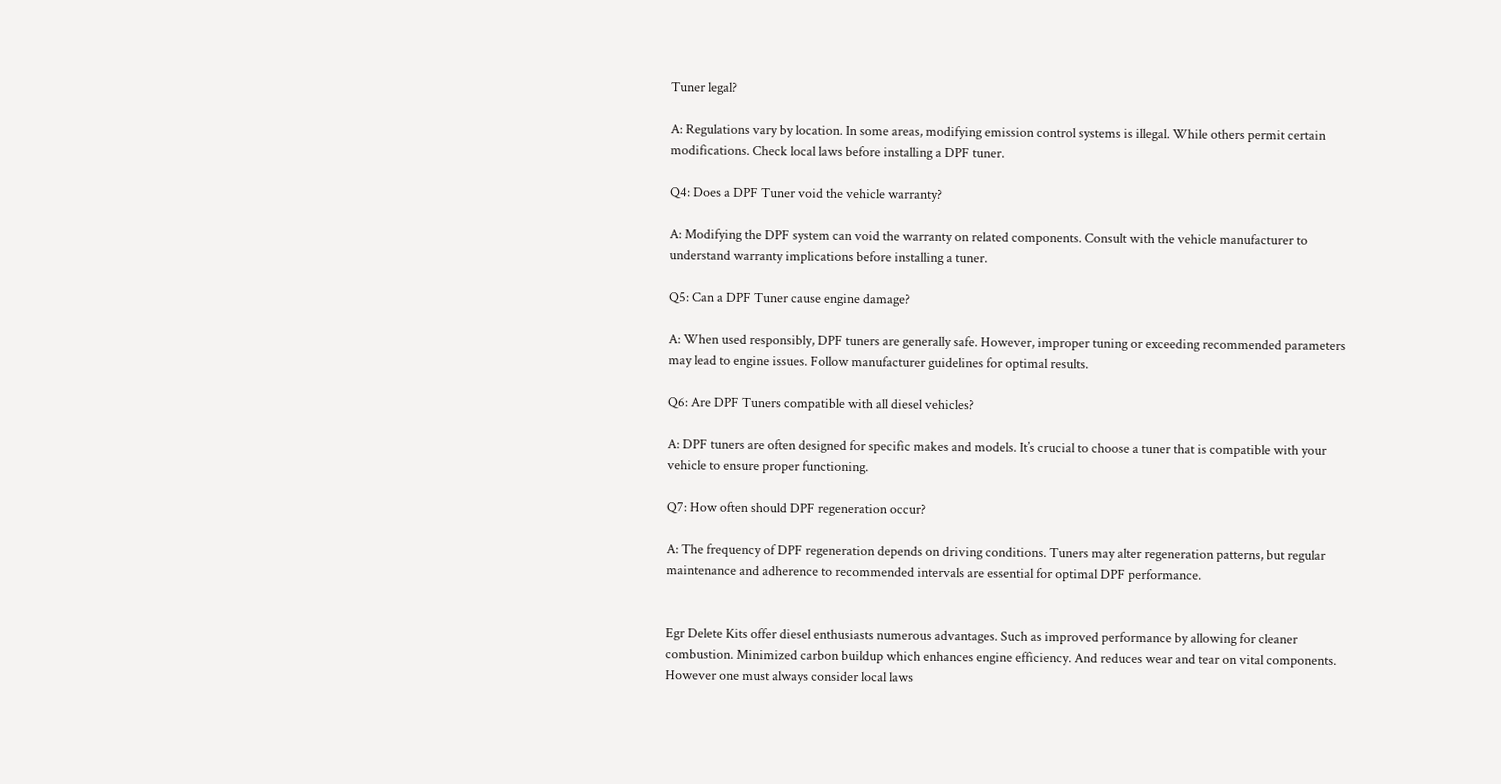Tuner legal?

A: Regulations vary by location. In some areas, modifying emission control systems is illegal. While others permit certain modifications. Check local laws before installing a DPF tuner.

Q4: Does a DPF Tuner void the vehicle warranty?

A: Modifying the DPF system can void the warranty on related components. Consult with the vehicle manufacturer to understand warranty implications before installing a tuner.

Q5: Can a DPF Tuner cause engine damage?

A: When used responsibly, DPF tuners are generally safe. However, improper tuning or exceeding recommended parameters may lead to engine issues. Follow manufacturer guidelines for optimal results.

Q6: Are DPF Tuners compatible with all diesel vehicles?

A: DPF tuners are often designed for specific makes and models. It’s crucial to choose a tuner that is compatible with your vehicle to ensure proper functioning.

Q7: How often should DPF regeneration occur?

A: The frequency of DPF regeneration depends on driving conditions. Tuners may alter regeneration patterns, but regular maintenance and adherence to recommended intervals are essential for optimal DPF performance.


Egr Delete Kits offer diesel enthusiasts numerous advantages. Such as improved performance by allowing for cleaner combustion. Minimized carbon buildup which enhances engine efficiency. And reduces wear and tear on vital components. However one must always consider local laws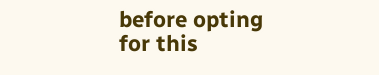before opting for this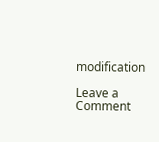modification

Leave a Comment